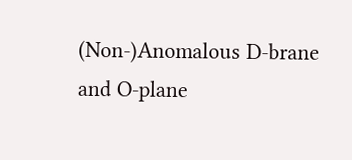(Non-)Anomalous D-brane and O-plane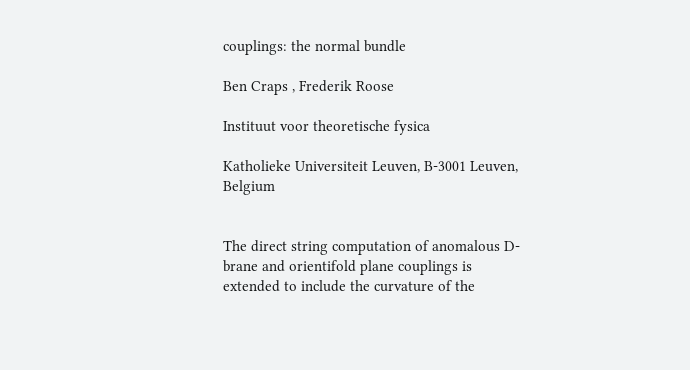couplings: the normal bundle

Ben Craps , Frederik Roose

Instituut voor theoretische fysica

Katholieke Universiteit Leuven, B-3001 Leuven, Belgium


The direct string computation of anomalous D-brane and orientifold plane couplings is extended to include the curvature of the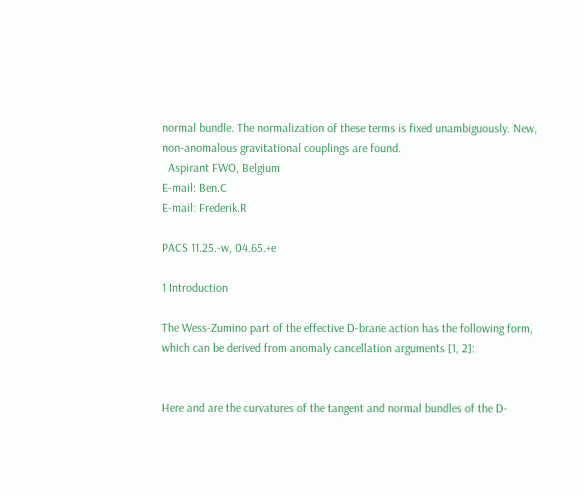normal bundle. The normalization of these terms is fixed unambiguously. New, non-anomalous gravitational couplings are found.
  Aspirant FWO, Belgium
E-mail: Ben.C
E-mail: Frederik.R

PACS 11.25.-w, 04.65.+e

1 Introduction

The Wess-Zumino part of the effective D-brane action has the following form, which can be derived from anomaly cancellation arguments [1, 2]:


Here and are the curvatures of the tangent and normal bundles of the D-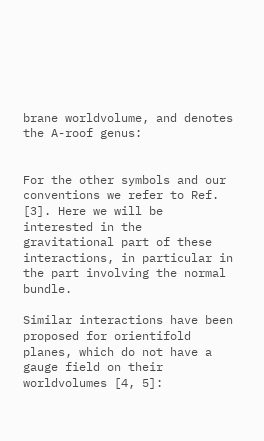brane worldvolume, and denotes the A-roof genus:


For the other symbols and our conventions we refer to Ref. [3]. Here we will be interested in the gravitational part of these interactions, in particular in the part involving the normal bundle.

Similar interactions have been proposed for orientifold planes, which do not have a gauge field on their worldvolumes [4, 5]: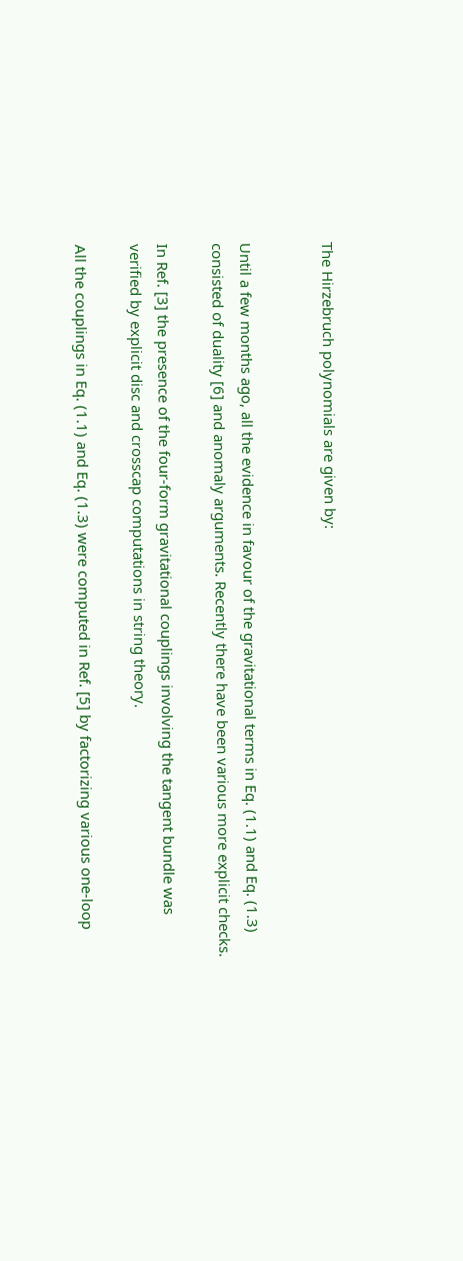The Hirzebruch polynomials are given by:


Until a few months ago, all the evidence in favour of the gravitational terms in Eq. (1.1) and Eq. (1.3) consisted of duality [6] and anomaly arguments. Recently there have been various more explicit checks.

In Ref. [3] the presence of the four-form gravitational couplings involving the tangent bundle was verified by explicit disc and crosscap computations in string theory.

All the couplings in Eq. (1.1) and Eq. (1.3) were computed in Ref. [5] by factorizing various one-loop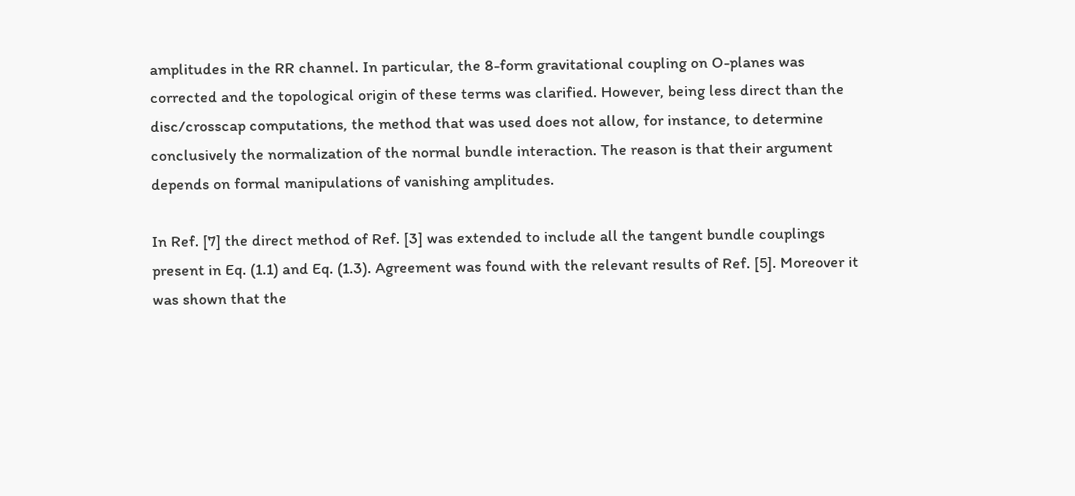amplitudes in the RR channel. In particular, the 8-form gravitational coupling on O-planes was corrected and the topological origin of these terms was clarified. However, being less direct than the disc/crosscap computations, the method that was used does not allow, for instance, to determine conclusively the normalization of the normal bundle interaction. The reason is that their argument depends on formal manipulations of vanishing amplitudes.

In Ref. [7] the direct method of Ref. [3] was extended to include all the tangent bundle couplings present in Eq. (1.1) and Eq. (1.3). Agreement was found with the relevant results of Ref. [5]. Moreover it was shown that the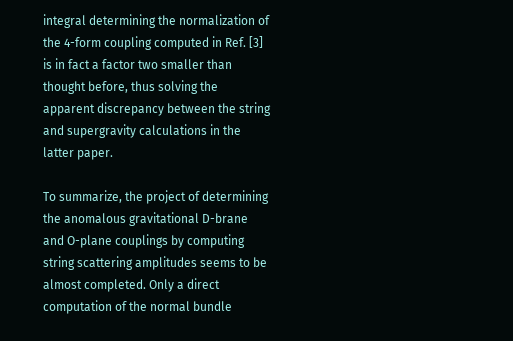integral determining the normalization of the 4-form coupling computed in Ref. [3] is in fact a factor two smaller than thought before, thus solving the apparent discrepancy between the string and supergravity calculations in the latter paper.

To summarize, the project of determining the anomalous gravitational D-brane and O-plane couplings by computing string scattering amplitudes seems to be almost completed. Only a direct computation of the normal bundle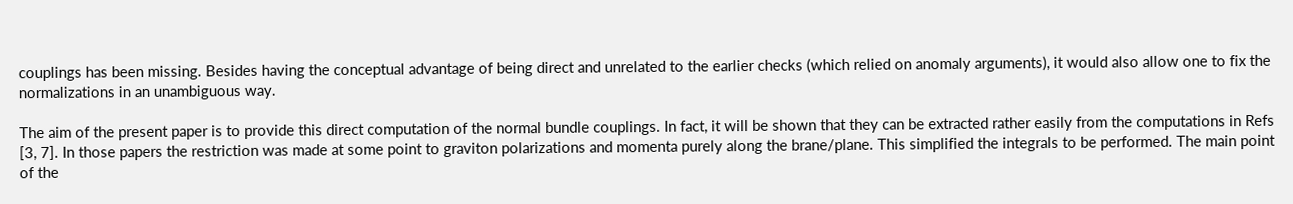couplings has been missing. Besides having the conceptual advantage of being direct and unrelated to the earlier checks (which relied on anomaly arguments), it would also allow one to fix the normalizations in an unambiguous way.

The aim of the present paper is to provide this direct computation of the normal bundle couplings. In fact, it will be shown that they can be extracted rather easily from the computations in Refs [3, 7]. In those papers the restriction was made at some point to graviton polarizations and momenta purely along the brane/plane. This simplified the integrals to be performed. The main point of the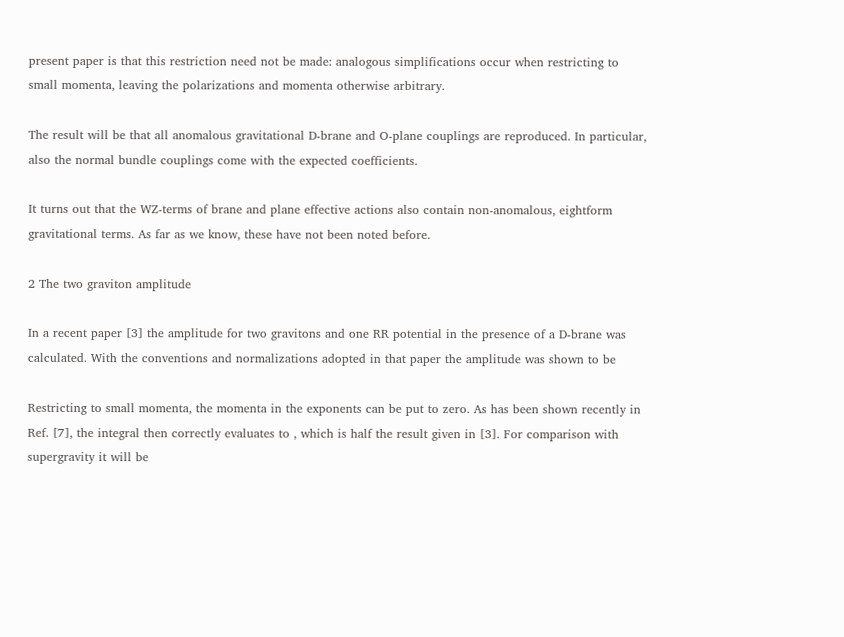present paper is that this restriction need not be made: analogous simplifications occur when restricting to small momenta, leaving the polarizations and momenta otherwise arbitrary.

The result will be that all anomalous gravitational D-brane and O-plane couplings are reproduced. In particular, also the normal bundle couplings come with the expected coefficients.

It turns out that the WZ-terms of brane and plane effective actions also contain non-anomalous, eightform gravitational terms. As far as we know, these have not been noted before.

2 The two graviton amplitude

In a recent paper [3] the amplitude for two gravitons and one RR potential in the presence of a D-brane was calculated. With the conventions and normalizations adopted in that paper the amplitude was shown to be

Restricting to small momenta, the momenta in the exponents can be put to zero. As has been shown recently in Ref. [7], the integral then correctly evaluates to , which is half the result given in [3]. For comparison with supergravity it will be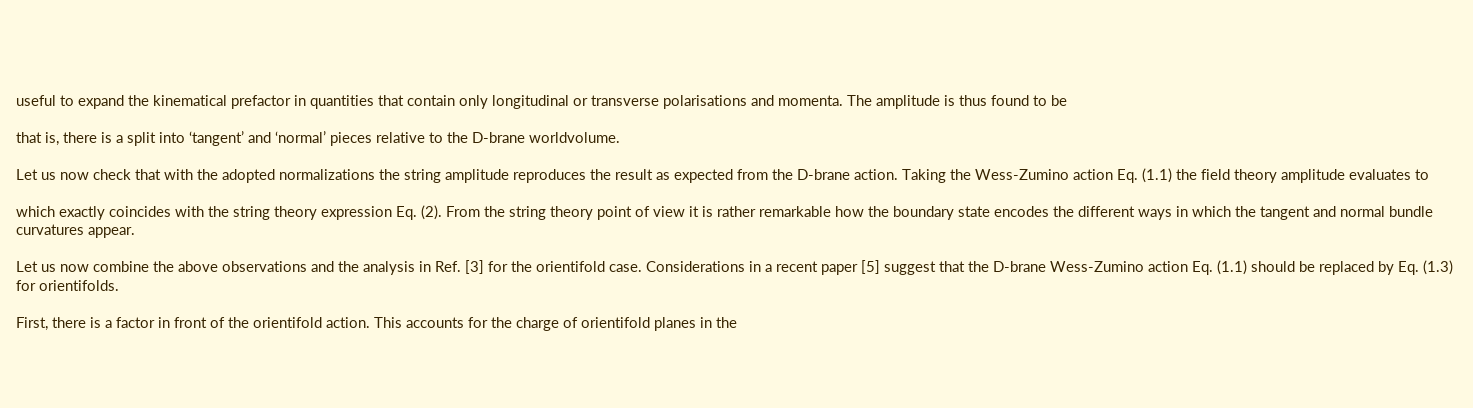useful to expand the kinematical prefactor in quantities that contain only longitudinal or transverse polarisations and momenta. The amplitude is thus found to be

that is, there is a split into ‘tangent’ and ‘normal’ pieces relative to the D-brane worldvolume.

Let us now check that with the adopted normalizations the string amplitude reproduces the result as expected from the D-brane action. Taking the Wess-Zumino action Eq. (1.1) the field theory amplitude evaluates to

which exactly coincides with the string theory expression Eq. (2). From the string theory point of view it is rather remarkable how the boundary state encodes the different ways in which the tangent and normal bundle curvatures appear.

Let us now combine the above observations and the analysis in Ref. [3] for the orientifold case. Considerations in a recent paper [5] suggest that the D-brane Wess-Zumino action Eq. (1.1) should be replaced by Eq. (1.3) for orientifolds.

First, there is a factor in front of the orientifold action. This accounts for the charge of orientifold planes in the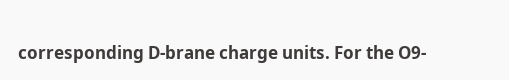corresponding D-brane charge units. For the O9-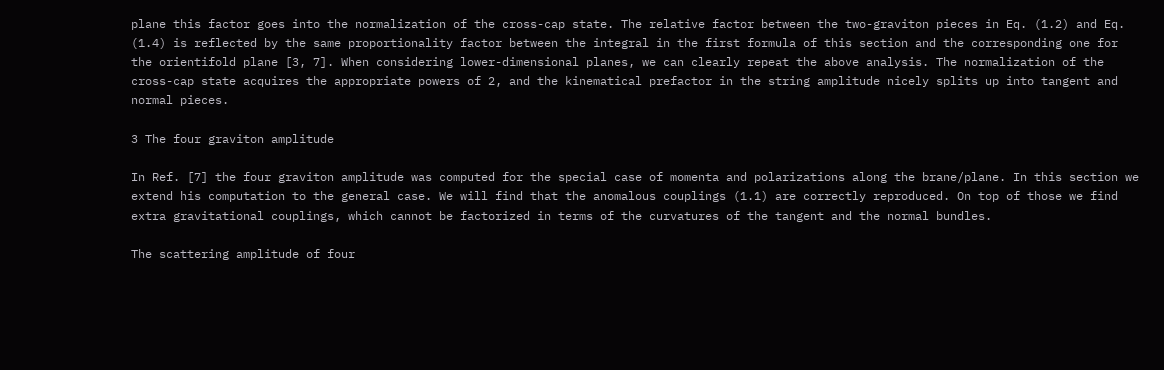plane this factor goes into the normalization of the cross-cap state. The relative factor between the two-graviton pieces in Eq. (1.2) and Eq. (1.4) is reflected by the same proportionality factor between the integral in the first formula of this section and the corresponding one for the orientifold plane [3, 7]. When considering lower-dimensional planes, we can clearly repeat the above analysis. The normalization of the cross-cap state acquires the appropriate powers of 2, and the kinematical prefactor in the string amplitude nicely splits up into tangent and normal pieces.

3 The four graviton amplitude

In Ref. [7] the four graviton amplitude was computed for the special case of momenta and polarizations along the brane/plane. In this section we extend his computation to the general case. We will find that the anomalous couplings (1.1) are correctly reproduced. On top of those we find extra gravitational couplings, which cannot be factorized in terms of the curvatures of the tangent and the normal bundles.

The scattering amplitude of four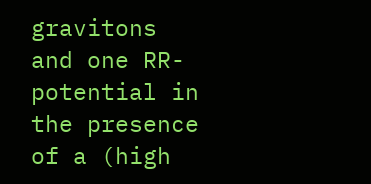gravitons and one RR-potential in the presence of a (high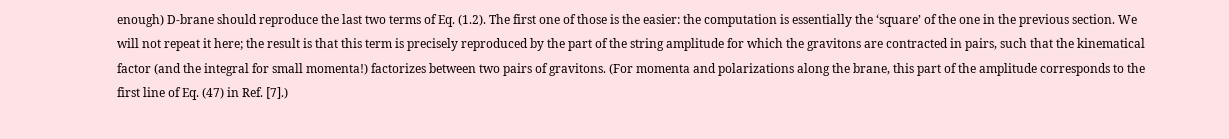enough) D-brane should reproduce the last two terms of Eq. (1.2). The first one of those is the easier: the computation is essentially the ‘square’ of the one in the previous section. We will not repeat it here; the result is that this term is precisely reproduced by the part of the string amplitude for which the gravitons are contracted in pairs, such that the kinematical factor (and the integral for small momenta!) factorizes between two pairs of gravitons. (For momenta and polarizations along the brane, this part of the amplitude corresponds to the first line of Eq. (47) in Ref. [7].)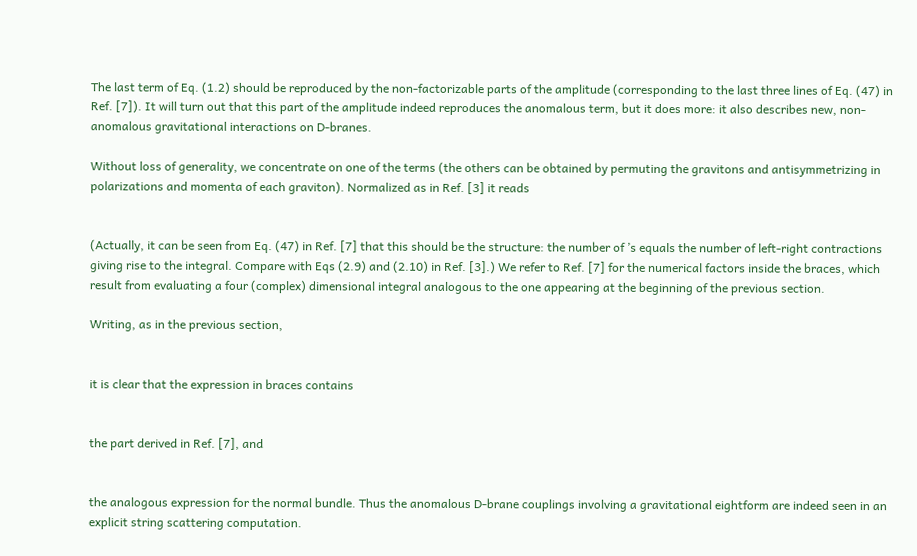The last term of Eq. (1.2) should be reproduced by the non-factorizable parts of the amplitude (corresponding to the last three lines of Eq. (47) in Ref. [7]). It will turn out that this part of the amplitude indeed reproduces the anomalous term, but it does more: it also describes new, non-anomalous gravitational interactions on D-branes.

Without loss of generality, we concentrate on one of the terms (the others can be obtained by permuting the gravitons and antisymmetrizing in polarizations and momenta of each graviton). Normalized as in Ref. [3] it reads


(Actually, it can be seen from Eq. (47) in Ref. [7] that this should be the structure: the number of ’s equals the number of left-right contractions giving rise to the integral. Compare with Eqs (2.9) and (2.10) in Ref. [3].) We refer to Ref. [7] for the numerical factors inside the braces, which result from evaluating a four (complex) dimensional integral analogous to the one appearing at the beginning of the previous section.

Writing, as in the previous section,


it is clear that the expression in braces contains


the part derived in Ref. [7], and


the analogous expression for the normal bundle. Thus the anomalous D-brane couplings involving a gravitational eightform are indeed seen in an explicit string scattering computation.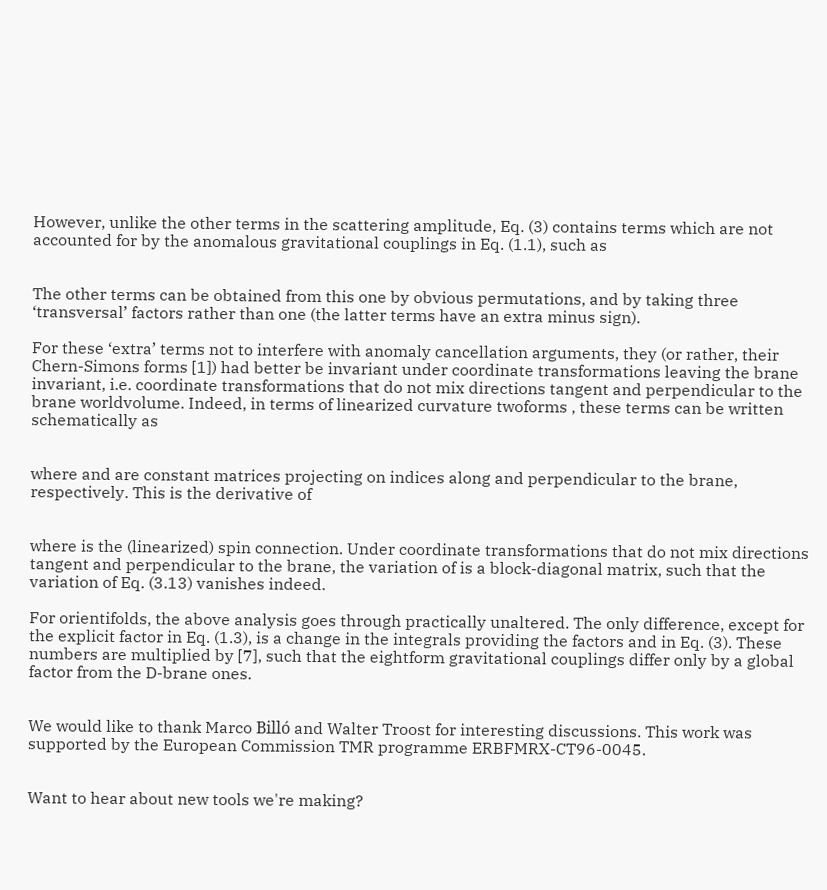However, unlike the other terms in the scattering amplitude, Eq. (3) contains terms which are not accounted for by the anomalous gravitational couplings in Eq. (1.1), such as


The other terms can be obtained from this one by obvious permutations, and by taking three ‘transversal’ factors rather than one (the latter terms have an extra minus sign).

For these ‘extra’ terms not to interfere with anomaly cancellation arguments, they (or rather, their Chern-Simons forms [1]) had better be invariant under coordinate transformations leaving the brane invariant, i.e. coordinate transformations that do not mix directions tangent and perpendicular to the brane worldvolume. Indeed, in terms of linearized curvature twoforms , these terms can be written schematically as


where and are constant matrices projecting on indices along and perpendicular to the brane, respectively. This is the derivative of


where is the (linearized) spin connection. Under coordinate transformations that do not mix directions tangent and perpendicular to the brane, the variation of is a block-diagonal matrix, such that the variation of Eq. (3.13) vanishes indeed.

For orientifolds, the above analysis goes through practically unaltered. The only difference, except for the explicit factor in Eq. (1.3), is a change in the integrals providing the factors and in Eq. (3). These numbers are multiplied by [7], such that the eightform gravitational couplings differ only by a global factor from the D-brane ones.


We would like to thank Marco Billó and Walter Troost for interesting discussions. This work was supported by the European Commission TMR programme ERBFMRX-CT96-0045.


Want to hear about new tools we're making?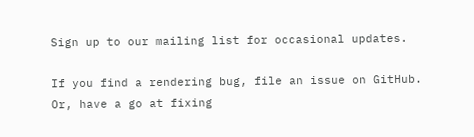Sign up to our mailing list for occasional updates.

If you find a rendering bug, file an issue on GitHub. Or, have a go at fixing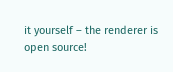it yourself – the renderer is open source!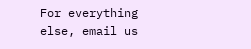For everything else, email us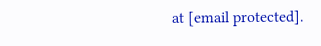at [email protected].